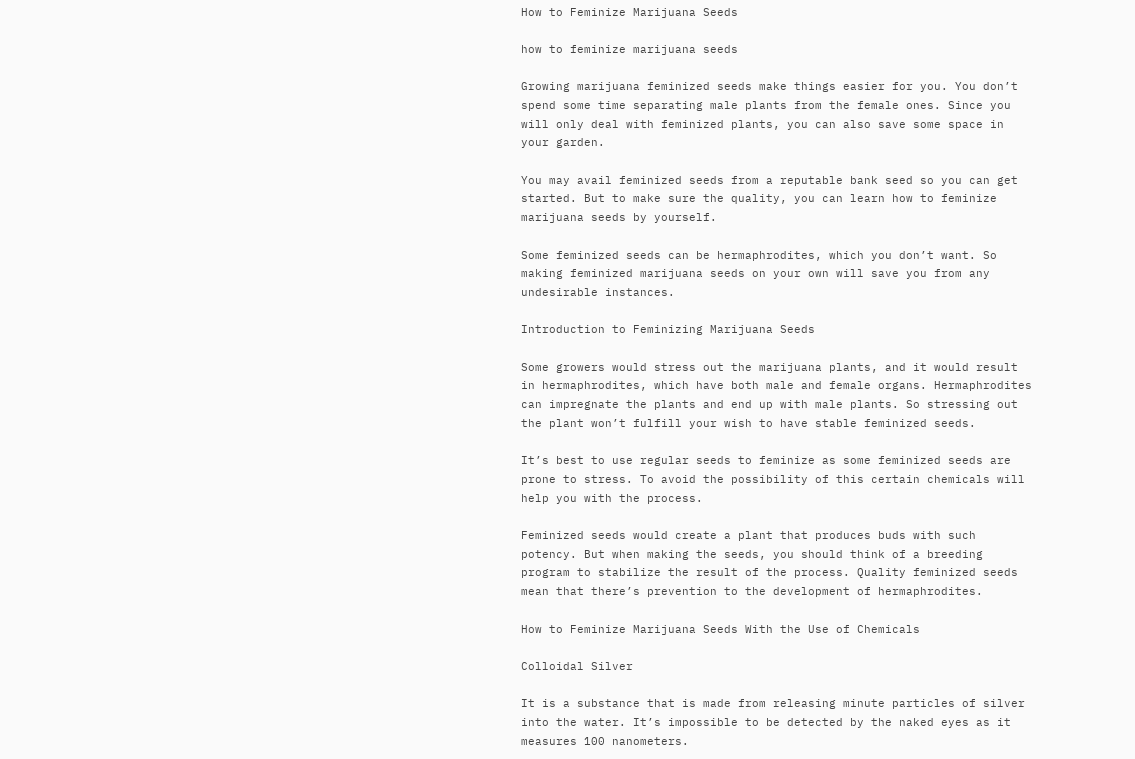How to Feminize Marijuana Seeds

how to feminize marijuana seeds

Growing marijuana feminized seeds make things easier for you. You don’t spend some time separating male plants from the female ones. Since you will only deal with feminized plants, you can also save some space in your garden.

You may avail feminized seeds from a reputable bank seed so you can get started. But to make sure the quality, you can learn how to feminize marijuana seeds by yourself.

Some feminized seeds can be hermaphrodites, which you don’t want. So making feminized marijuana seeds on your own will save you from any undesirable instances.

Introduction to Feminizing Marijuana Seeds

Some growers would stress out the marijuana plants, and it would result in hermaphrodites, which have both male and female organs. Hermaphrodites can impregnate the plants and end up with male plants. So stressing out the plant won’t fulfill your wish to have stable feminized seeds.

It’s best to use regular seeds to feminize as some feminized seeds are prone to stress. To avoid the possibility of this certain chemicals will help you with the process.

Feminized seeds would create a plant that produces buds with such potency. But when making the seeds, you should think of a breeding program to stabilize the result of the process. Quality feminized seeds mean that there’s prevention to the development of hermaphrodites.

How to Feminize Marijuana Seeds With the Use of Chemicals

Colloidal Silver

It is a substance that is made from releasing minute particles of silver into the water. It’s impossible to be detected by the naked eyes as it measures 100 nanometers.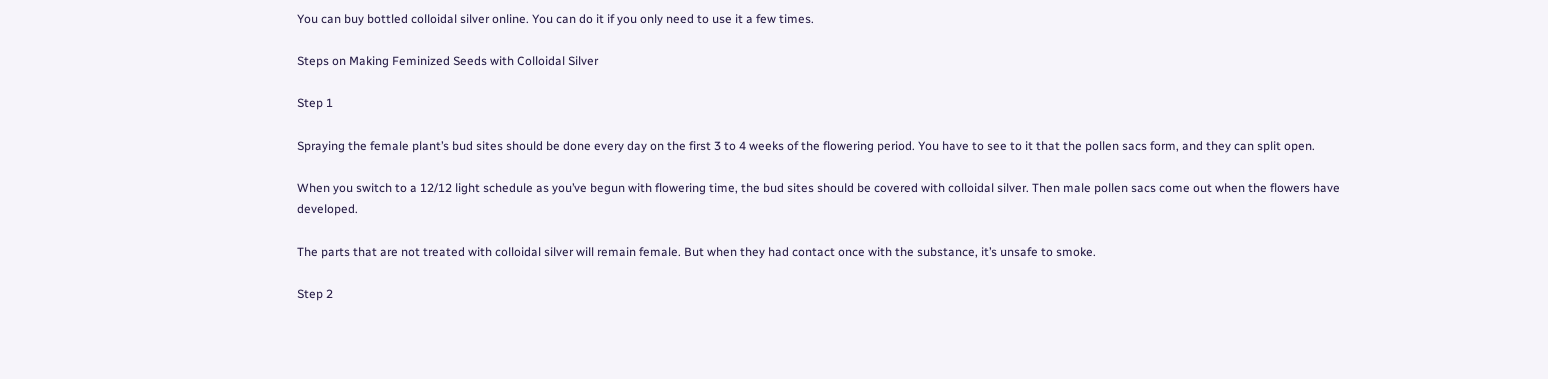You can buy bottled colloidal silver online. You can do it if you only need to use it a few times.

Steps on Making Feminized Seeds with Colloidal Silver

Step 1

Spraying the female plant’s bud sites should be done every day on the first 3 to 4 weeks of the flowering period. You have to see to it that the pollen sacs form, and they can split open.

When you switch to a 12/12 light schedule as you’ve begun with flowering time, the bud sites should be covered with colloidal silver. Then male pollen sacs come out when the flowers have developed.

The parts that are not treated with colloidal silver will remain female. But when they had contact once with the substance, it’s unsafe to smoke.

Step 2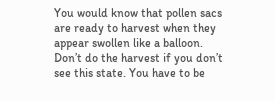You would know that pollen sacs are ready to harvest when they appear swollen like a balloon. Don’t do the harvest if you don’t see this state. You have to be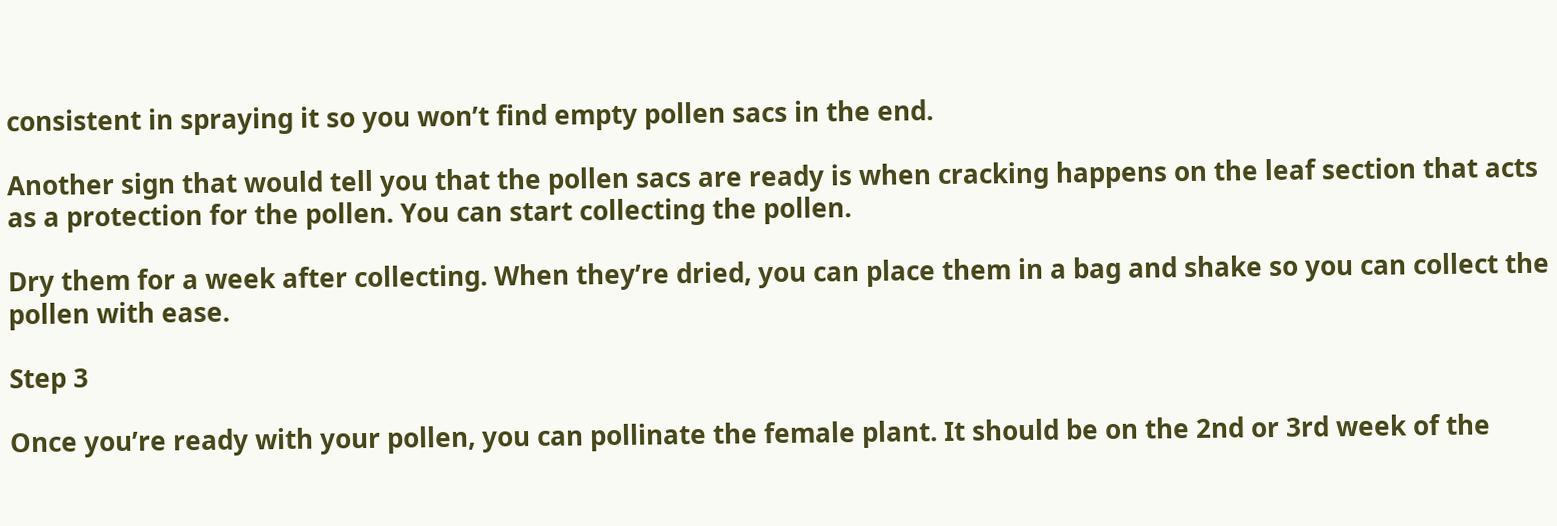consistent in spraying it so you won’t find empty pollen sacs in the end.

Another sign that would tell you that the pollen sacs are ready is when cracking happens on the leaf section that acts as a protection for the pollen. You can start collecting the pollen.

Dry them for a week after collecting. When they’re dried, you can place them in a bag and shake so you can collect the pollen with ease.

Step 3

Once you’re ready with your pollen, you can pollinate the female plant. It should be on the 2nd or 3rd week of the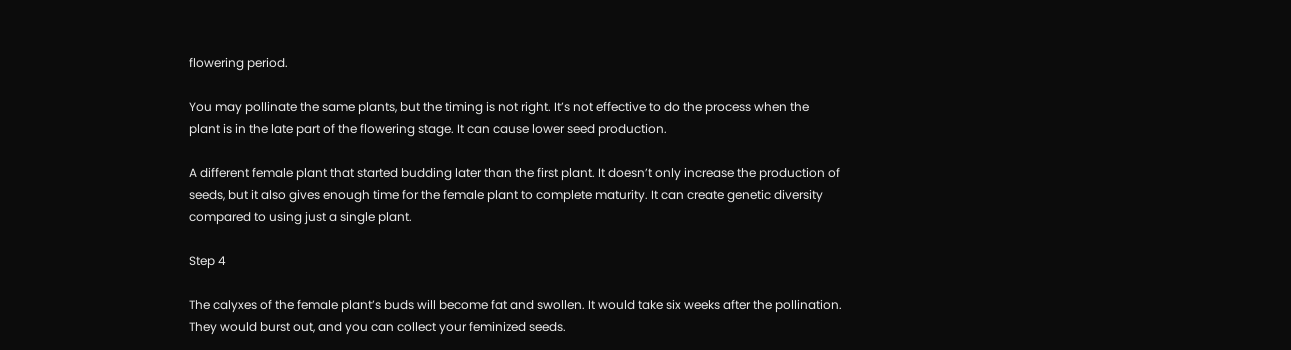flowering period.

You may pollinate the same plants, but the timing is not right. It’s not effective to do the process when the plant is in the late part of the flowering stage. It can cause lower seed production.

A different female plant that started budding later than the first plant. It doesn’t only increase the production of seeds, but it also gives enough time for the female plant to complete maturity. It can create genetic diversity compared to using just a single plant.

Step 4

The calyxes of the female plant’s buds will become fat and swollen. It would take six weeks after the pollination. They would burst out, and you can collect your feminized seeds.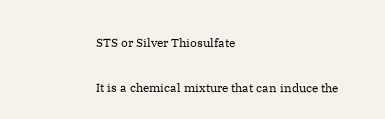STS or Silver Thiosulfate

It is a chemical mixture that can induce the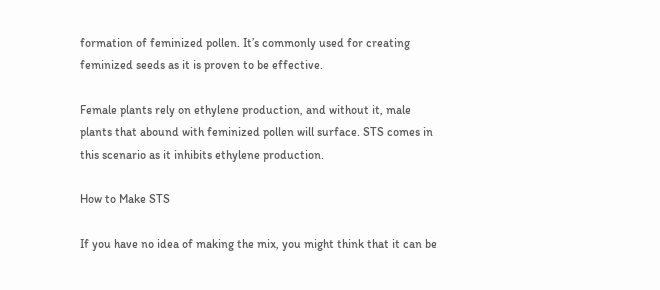formation of feminized pollen. It’s commonly used for creating feminized seeds as it is proven to be effective.

Female plants rely on ethylene production, and without it, male plants that abound with feminized pollen will surface. STS comes in this scenario as it inhibits ethylene production.

How to Make STS

If you have no idea of making the mix, you might think that it can be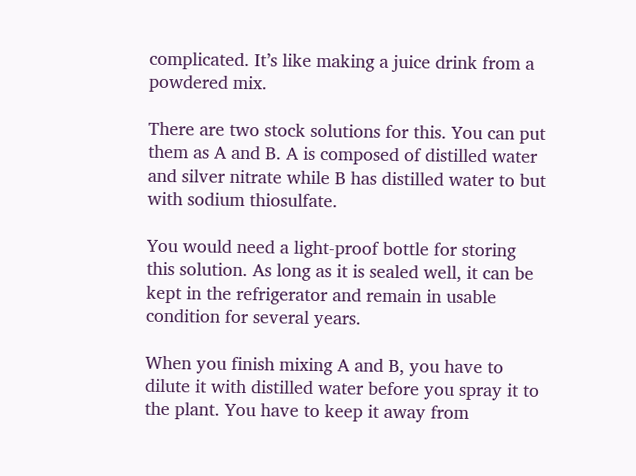complicated. It’s like making a juice drink from a powdered mix.

There are two stock solutions for this. You can put them as A and B. A is composed of distilled water and silver nitrate while B has distilled water to but with sodium thiosulfate.

You would need a light-proof bottle for storing this solution. As long as it is sealed well, it can be kept in the refrigerator and remain in usable condition for several years.

When you finish mixing A and B, you have to dilute it with distilled water before you spray it to the plant. You have to keep it away from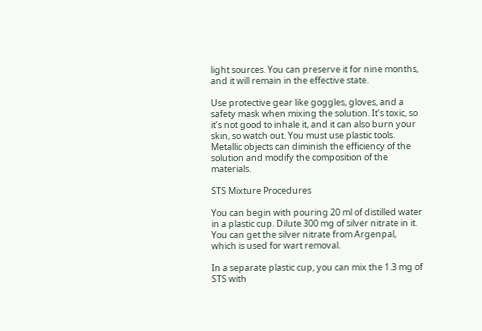light sources. You can preserve it for nine months, and it will remain in the effective state.

Use protective gear like goggles, gloves, and a safety mask when mixing the solution. It’s toxic, so it’s not good to inhale it, and it can also burn your skin, so watch out. You must use plastic tools. Metallic objects can diminish the efficiency of the solution and modify the composition of the materials.

STS Mixture Procedures

You can begin with pouring 20 ml of distilled water in a plastic cup. Dilute 300 mg of silver nitrate in it. You can get the silver nitrate from Argenpal, which is used for wart removal.

In a separate plastic cup, you can mix the 1.3 mg of STS with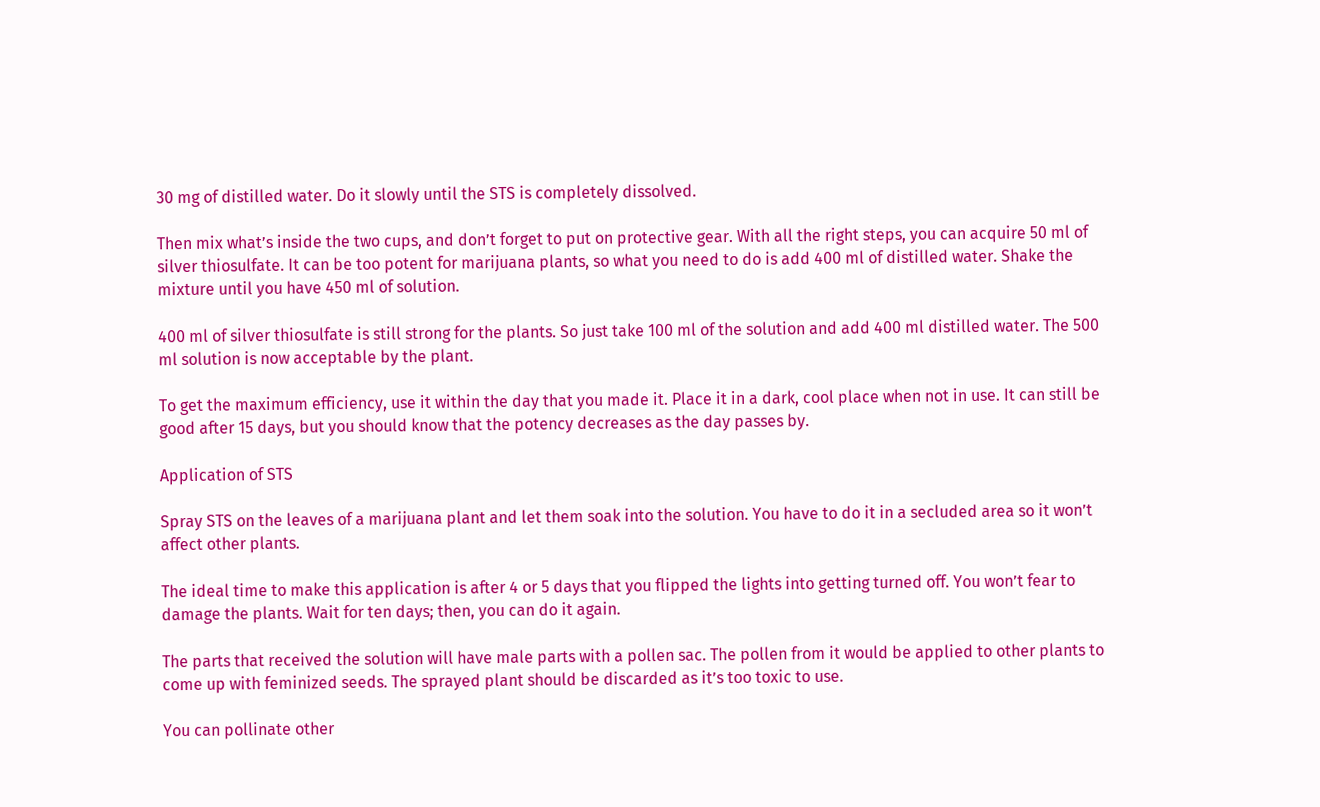30 mg of distilled water. Do it slowly until the STS is completely dissolved.

Then mix what’s inside the two cups, and don’t forget to put on protective gear. With all the right steps, you can acquire 50 ml of silver thiosulfate. It can be too potent for marijuana plants, so what you need to do is add 400 ml of distilled water. Shake the mixture until you have 450 ml of solution.

400 ml of silver thiosulfate is still strong for the plants. So just take 100 ml of the solution and add 400 ml distilled water. The 500 ml solution is now acceptable by the plant.

To get the maximum efficiency, use it within the day that you made it. Place it in a dark, cool place when not in use. It can still be good after 15 days, but you should know that the potency decreases as the day passes by.

Application of STS

Spray STS on the leaves of a marijuana plant and let them soak into the solution. You have to do it in a secluded area so it won’t affect other plants.

The ideal time to make this application is after 4 or 5 days that you flipped the lights into getting turned off. You won’t fear to damage the plants. Wait for ten days; then, you can do it again.

The parts that received the solution will have male parts with a pollen sac. The pollen from it would be applied to other plants to come up with feminized seeds. The sprayed plant should be discarded as it’s too toxic to use.

You can pollinate other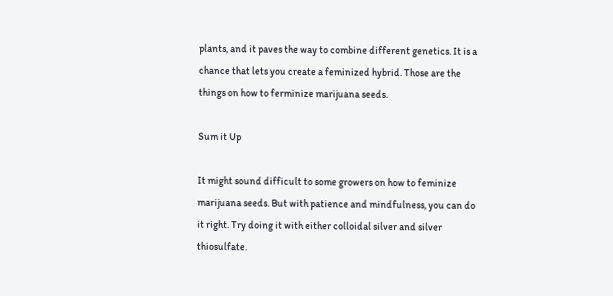plants, and it paves the way to combine different genetics. It is a chance that lets you create a feminized hybrid. Those are the things on how to ferminize marijuana seeds.

Sum it Up

It might sound difficult to some growers on how to feminize marijuana seeds. But with patience and mindfulness, you can do it right. Try doing it with either colloidal silver and silver thiosulfate.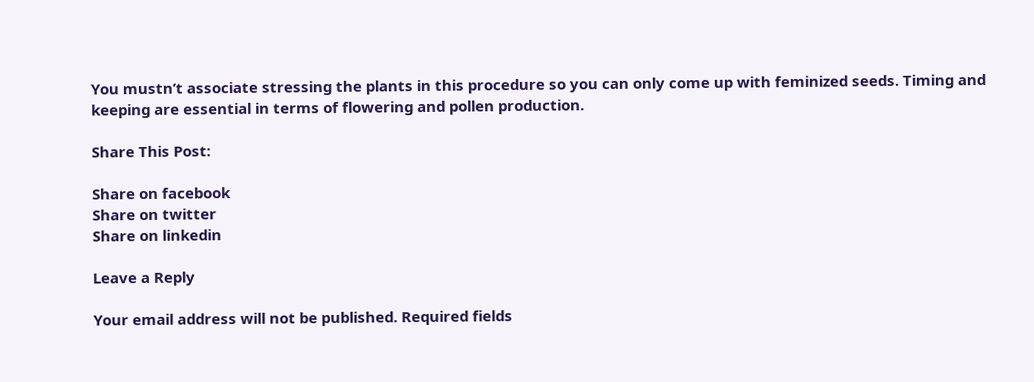You mustn’t associate stressing the plants in this procedure so you can only come up with feminized seeds. Timing and keeping are essential in terms of flowering and pollen production.

Share This Post:

Share on facebook
Share on twitter
Share on linkedin

Leave a Reply

Your email address will not be published. Required fields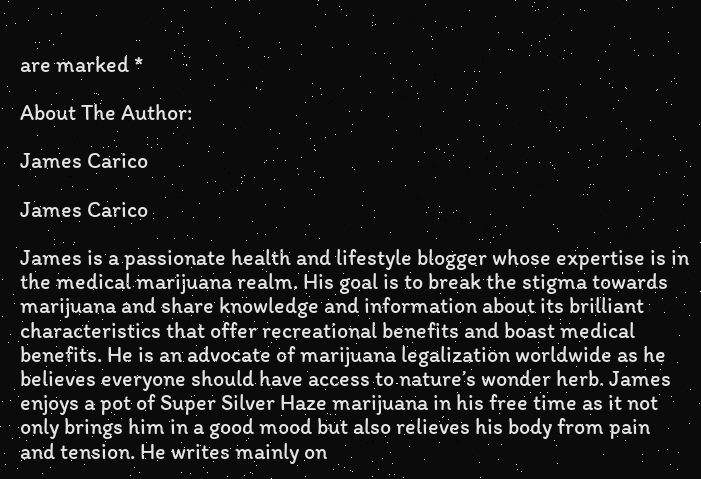are marked *

About The Author:

James Carico

James Carico

James is a passionate health and lifestyle blogger whose expertise is in the medical marijuana realm. His goal is to break the stigma towards marijuana and share knowledge and information about its brilliant characteristics that offer recreational benefits and boast medical benefits. He is an advocate of marijuana legalization worldwide as he believes everyone should have access to nature’s wonder herb. James enjoys a pot of Super Silver Haze marijuana in his free time as it not only brings him in a good mood but also relieves his body from pain and tension. He writes mainly on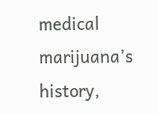medical marijuana’s history,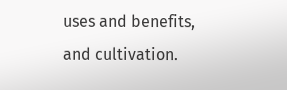uses and benefits, and cultivation.